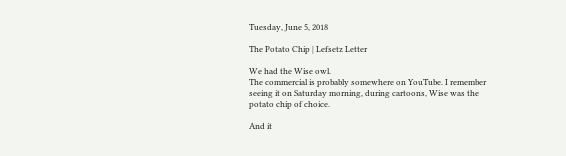Tuesday, June 5, 2018

The Potato Chip | Lefsetz Letter

We had the Wise owl.
The commercial is probably somewhere on YouTube. I remember seeing it on Saturday morning, during cartoons, Wise was the potato chip of choice.

And it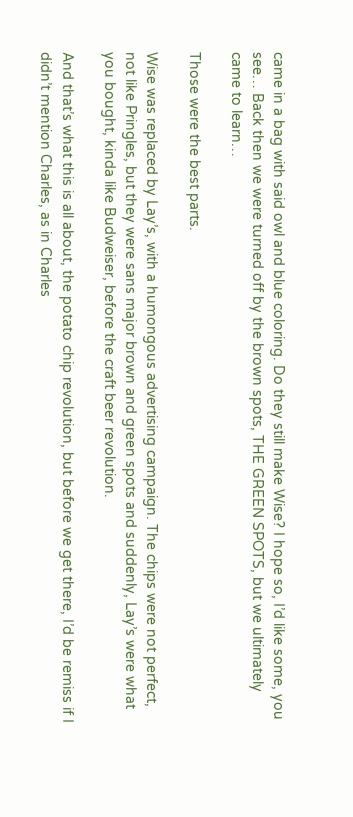came in a bag with said owl and blue coloring. Do they still make Wise? I hope so, I’d like some, you see… Back then we were turned off by the brown spots, THE GREEN SPOTS, but we ultimately came to learn…

Those were the best parts.

Wise was replaced by Lay’s, with a humongous advertising campaign. The chips were not perfect, not like Pringles, but they were sans major brown and green spots and suddenly, Lay’s were what you bought, kinda like Budweiser, before the craft beer revolution.

And that’s what this is all about, the potato chip revolution, but before we get there, I’d be remiss if I didn’t mention Charles, as in Charles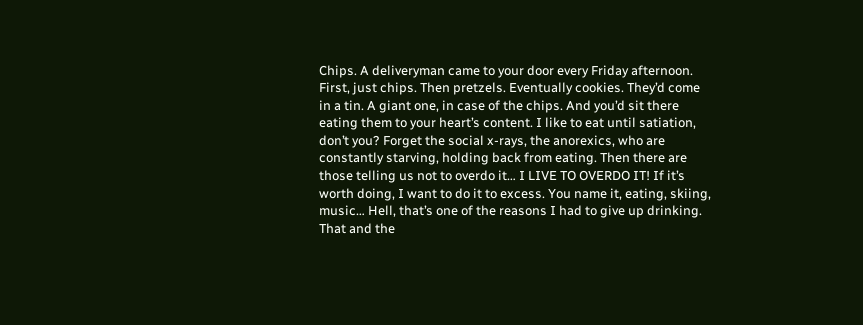Chips. A deliveryman came to your door every Friday afternoon. First, just chips. Then pretzels. Eventually cookies. They’d come in a tin. A giant one, in case of the chips. And you’d sit there eating them to your heart’s content. I like to eat until satiation, don’t you? Forget the social x-rays, the anorexics, who are constantly starving, holding back from eating. Then there are those telling us not to overdo it… I LIVE TO OVERDO IT! If it’s worth doing, I want to do it to excess. You name it, eating, skiing, music… Hell, that’s one of the reasons I had to give up drinking. That and the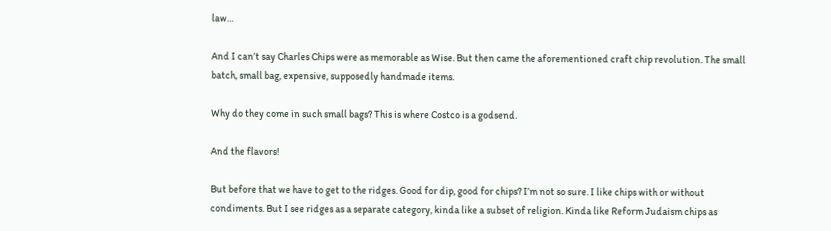law…

And I can’t say Charles Chips were as memorable as Wise. But then came the aforementioned craft chip revolution. The small batch, small bag, expensive, supposedly handmade items.

Why do they come in such small bags? This is where Costco is a godsend.

And the flavors!

But before that we have to get to the ridges. Good for dip, good for chips? I’m not so sure. I like chips with or without condiments. But I see ridges as a separate category, kinda like a subset of religion. Kinda like Reform Judaism chips as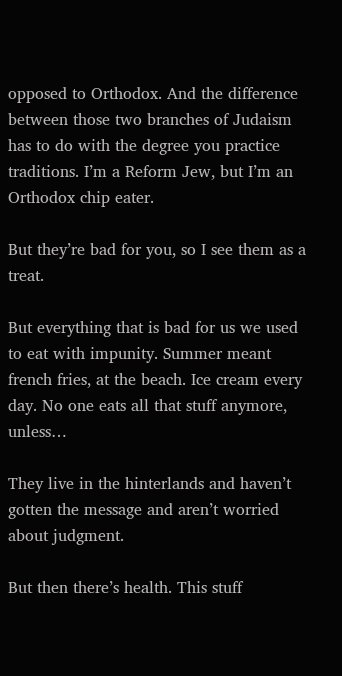opposed to Orthodox. And the difference between those two branches of Judaism has to do with the degree you practice traditions. I’m a Reform Jew, but I’m an Orthodox chip eater.

But they’re bad for you, so I see them as a treat.

But everything that is bad for us we used to eat with impunity. Summer meant french fries, at the beach. Ice cream every day. No one eats all that stuff anymore, unless…

They live in the hinterlands and haven’t gotten the message and aren’t worried about judgment.

But then there’s health. This stuff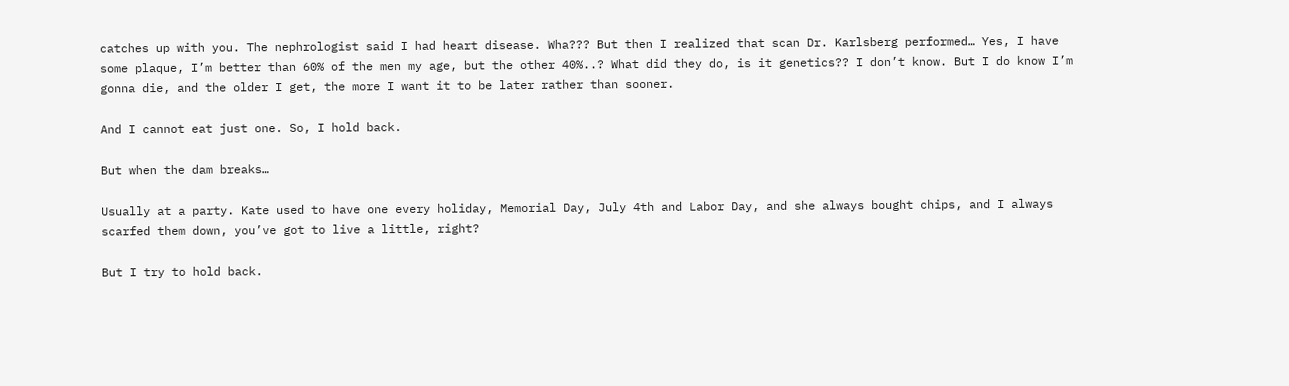catches up with you. The nephrologist said I had heart disease. Wha??? But then I realized that scan Dr. Karlsberg performed… Yes, I have some plaque, I’m better than 60% of the men my age, but the other 40%..? What did they do, is it genetics?? I don’t know. But I do know I’m gonna die, and the older I get, the more I want it to be later rather than sooner.

And I cannot eat just one. So, I hold back.

But when the dam breaks…

Usually at a party. Kate used to have one every holiday, Memorial Day, July 4th and Labor Day, and she always bought chips, and I always scarfed them down, you’ve got to live a little, right?

But I try to hold back.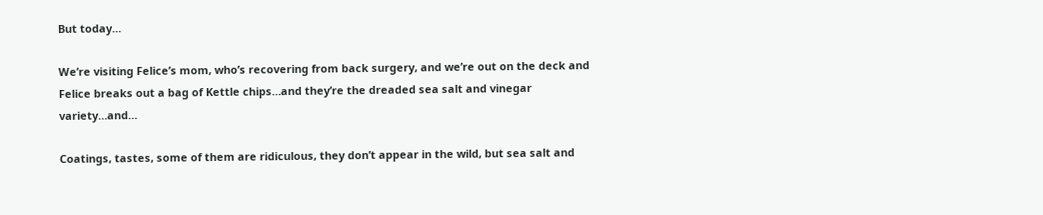But today…

We’re visiting Felice’s mom, who’s recovering from back surgery, and we’re out on the deck and Felice breaks out a bag of Kettle chips…and they’re the dreaded sea salt and vinegar variety…and…

Coatings, tastes, some of them are ridiculous, they don’t appear in the wild, but sea salt and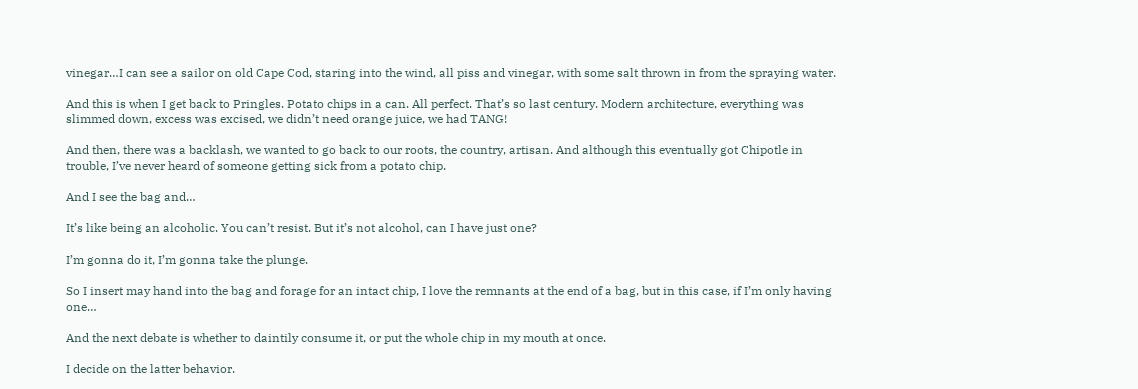vinegar…I can see a sailor on old Cape Cod, staring into the wind, all piss and vinegar, with some salt thrown in from the spraying water.

And this is when I get back to Pringles. Potato chips in a can. All perfect. That’s so last century. Modern architecture, everything was slimmed down, excess was excised, we didn’t need orange juice, we had TANG!

And then, there was a backlash, we wanted to go back to our roots, the country, artisan. And although this eventually got Chipotle in trouble, I’ve never heard of someone getting sick from a potato chip.

And I see the bag and…

It’s like being an alcoholic. You can’t resist. But it’s not alcohol, can I have just one?

I’m gonna do it, I’m gonna take the plunge.

So I insert may hand into the bag and forage for an intact chip, I love the remnants at the end of a bag, but in this case, if I’m only having one…

And the next debate is whether to daintily consume it, or put the whole chip in my mouth at once.

I decide on the latter behavior.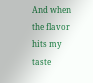And when the flavor hits my taste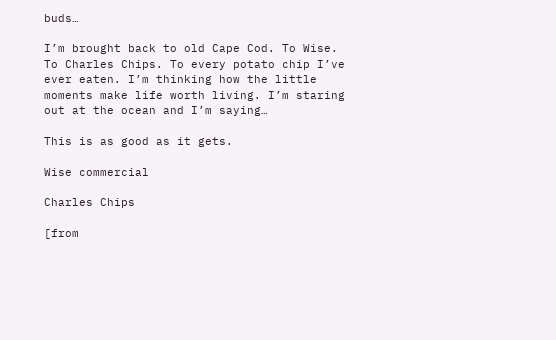buds…

I’m brought back to old Cape Cod. To Wise. To Charles Chips. To every potato chip I’ve ever eaten. I’m thinking how the little moments make life worth living. I’m staring out at the ocean and I’m saying…

This is as good as it gets.

Wise commercial

Charles Chips

[from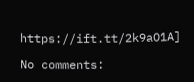https://ift.tt/2k9aO1A]

No comments: